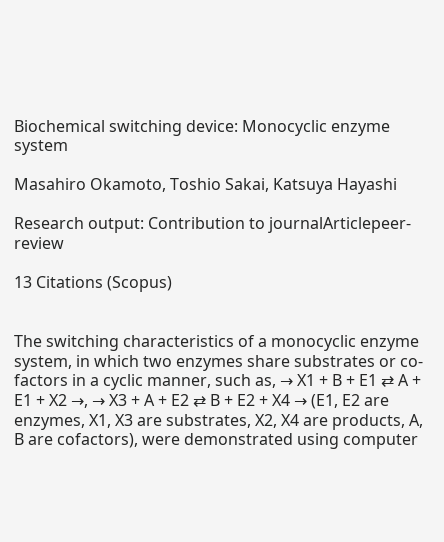Biochemical switching device: Monocyclic enzyme system

Masahiro Okamoto, Toshio Sakai, Katsuya Hayashi

Research output: Contribution to journalArticlepeer-review

13 Citations (Scopus)


The switching characteristics of a monocyclic enzyme system, in which two enzymes share substrates or co‐factors in a cyclic manner, such as, → X1 + B + E1 ⇄ A + E1 + X2 →, → X3 + A + E2 ⇄ B + E2 + X4 → (E1, E2 are enzymes, X1, X3 are substrates, X2, X4 are products, A, B are cofactors), were demonstrated using computer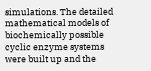simulations. The detailed mathematical models of biochemically possible cyclic enzyme systems were built up and the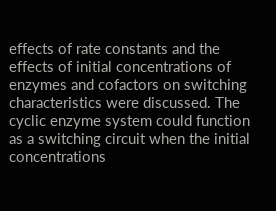effects of rate constants and the effects of initial concentrations of enzymes and cofactors on switching characteristics were discussed. The cyclic enzyme system could function as a switching circuit when the initial concentrations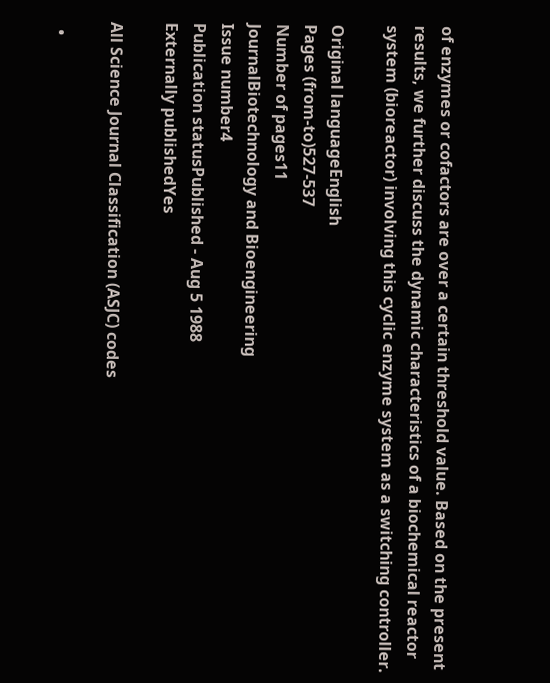of enzymes or cofactors are over a certain threshold value. Based on the present results, we further discuss the dynamic characteristics of a biochemical reactor system (bioreactor) involving this cyclic enzyme system as a switching controller.

Original languageEnglish
Pages (from-to)527-537
Number of pages11
JournalBiotechnology and Bioengineering
Issue number4
Publication statusPublished - Aug 5 1988
Externally publishedYes

All Science Journal Classification (ASJC) codes

  •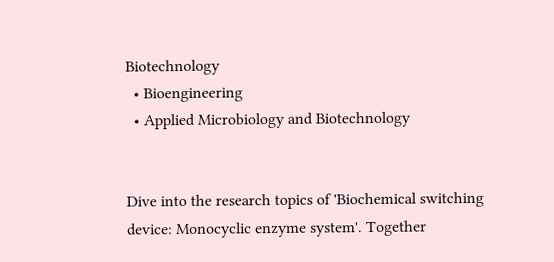Biotechnology
  • Bioengineering
  • Applied Microbiology and Biotechnology


Dive into the research topics of 'Biochemical switching device: Monocyclic enzyme system'. Together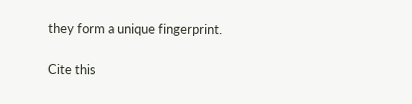they form a unique fingerprint.

Cite this